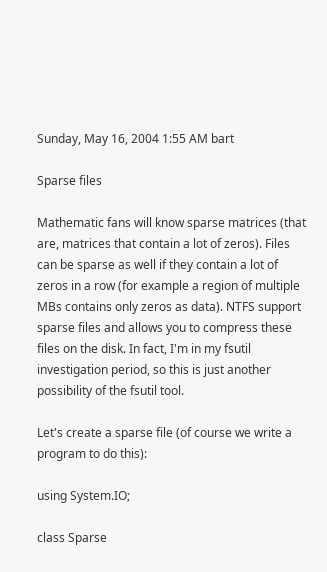Sunday, May 16, 2004 1:55 AM bart

Sparse files

Mathematic fans will know sparse matrices (that are, matrices that contain a lot of zeros). Files can be sparse as well if they contain a lot of zeros in a row (for example a region of multiple MBs contains only zeros as data). NTFS support sparse files and allows you to compress these files on the disk. In fact, I'm in my fsutil investigation period, so this is just another possibility of the fsutil tool.

Let's create a sparse file (of course we write a program to do this):

using System.IO;

class Sparse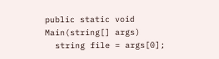public static void Main(string[] args)
  string file = args[0];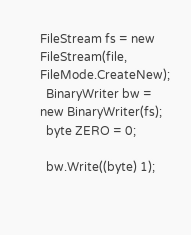FileStream fs = new FileStream(file, FileMode.CreateNew);
  BinaryWriter bw = new BinaryWriter(fs);
  byte ZERO = 0;

  bw.Write((byte) 1);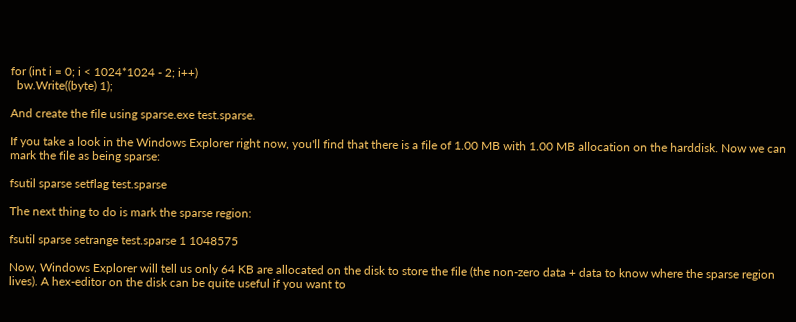for (int i = 0; i < 1024*1024 - 2; i++)
  bw.Write((byte) 1);

And create the file using sparse.exe test.sparse.

If you take a look in the Windows Explorer right now, you'll find that there is a file of 1.00 MB with 1.00 MB allocation on the harddisk. Now we can mark the file as being sparse:

fsutil sparse setflag test.sparse

The next thing to do is mark the sparse region:

fsutil sparse setrange test.sparse 1 1048575

Now, Windows Explorer will tell us only 64 KB are allocated on the disk to store the file (the non-zero data + data to know where the sparse region lives). A hex-editor on the disk can be quite useful if you want to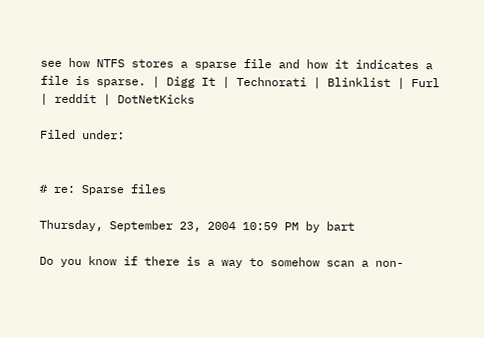see how NTFS stores a sparse file and how it indicates a file is sparse. | Digg It | Technorati | Blinklist | Furl | reddit | DotNetKicks

Filed under:


# re: Sparse files

Thursday, September 23, 2004 10:59 PM by bart

Do you know if there is a way to somehow scan a non-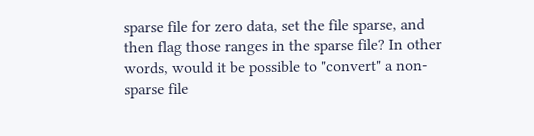sparse file for zero data, set the file sparse, and then flag those ranges in the sparse file? In other words, would it be possible to "convert" a non-sparse file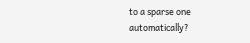to a sparse one automatically?